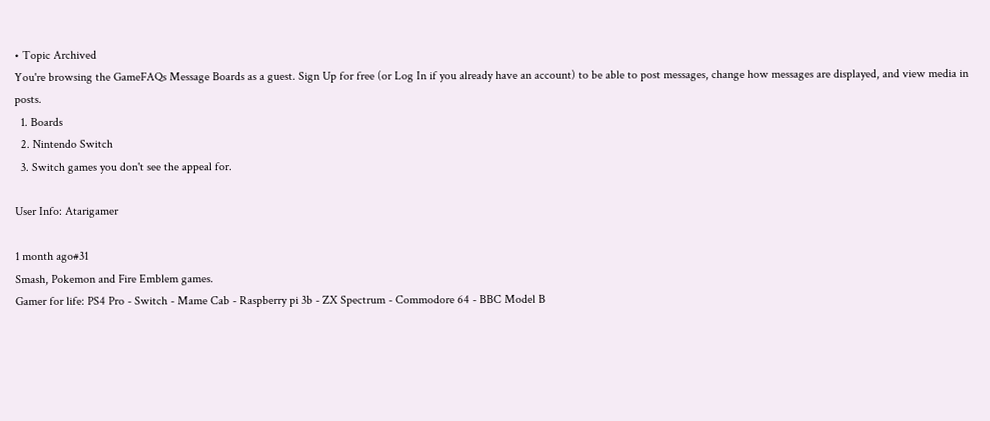• Topic Archived
You're browsing the GameFAQs Message Boards as a guest. Sign Up for free (or Log In if you already have an account) to be able to post messages, change how messages are displayed, and view media in posts.
  1. Boards
  2. Nintendo Switch
  3. Switch games you don't see the appeal for.

User Info: Atarigamer

1 month ago#31
Smash, Pokemon and Fire Emblem games.
Gamer for life: PS4 Pro - Switch - Mame Cab - Raspberry pi 3b - ZX Spectrum - Commodore 64 - BBC Model B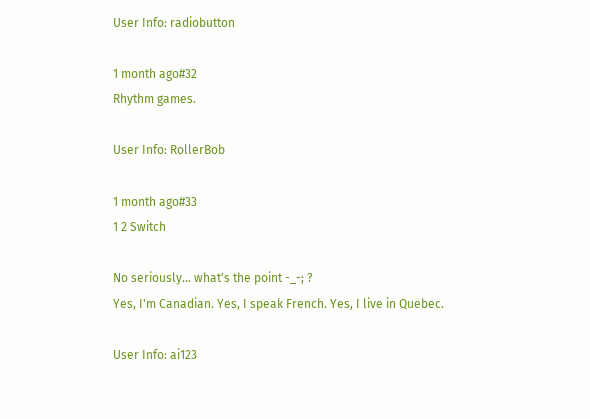User Info: radiobutton

1 month ago#32
Rhythm games.

User Info: RollerBob

1 month ago#33
1 2 Switch

No seriously... what's the point -_-; ?
Yes, I'm Canadian. Yes, I speak French. Yes, I live in Quebec.

User Info: ai123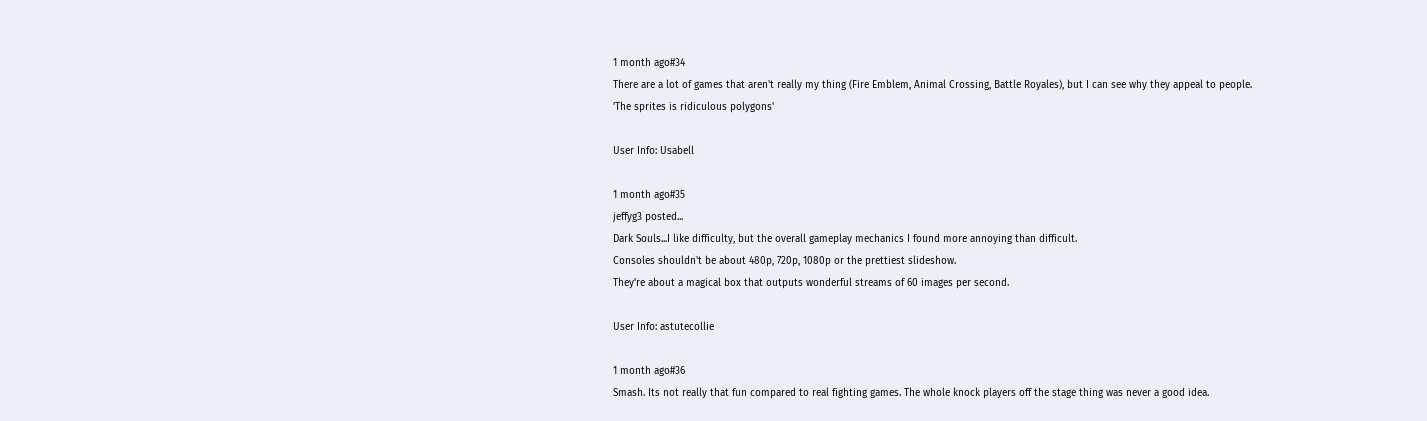1 month ago#34
There are a lot of games that aren't really my thing (Fire Emblem, Animal Crossing, Battle Royales), but I can see why they appeal to people.
'The sprites is ridiculous polygons'

User Info: Usabell

1 month ago#35
jeffyg3 posted...
Dark Souls...I like difficulty, but the overall gameplay mechanics I found more annoying than difficult.
Consoles shouldn't be about 480p, 720p, 1080p or the prettiest slideshow.
They're about a magical box that outputs wonderful streams of 60 images per second.

User Info: astutecollie

1 month ago#36
Smash. Its not really that fun compared to real fighting games. The whole knock players off the stage thing was never a good idea.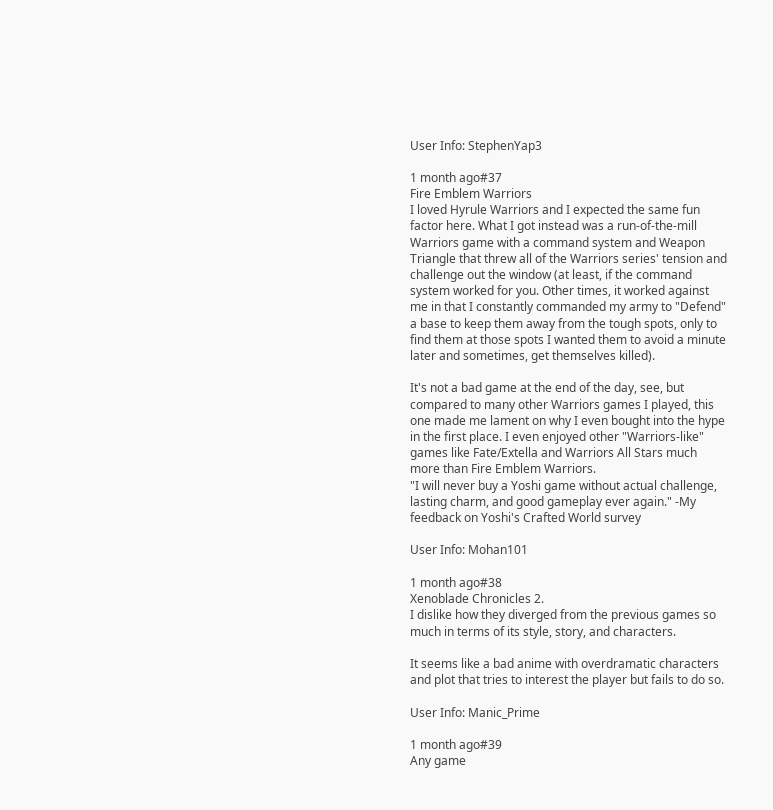User Info: StephenYap3

1 month ago#37
Fire Emblem Warriors
I loved Hyrule Warriors and I expected the same fun factor here. What I got instead was a run-of-the-mill Warriors game with a command system and Weapon Triangle that threw all of the Warriors series' tension and challenge out the window (at least, if the command system worked for you. Other times, it worked against me in that I constantly commanded my army to "Defend" a base to keep them away from the tough spots, only to find them at those spots I wanted them to avoid a minute later and sometimes, get themselves killed).

It's not a bad game at the end of the day, see, but compared to many other Warriors games I played, this one made me lament on why I even bought into the hype in the first place. I even enjoyed other "Warriors-like" games like Fate/Extella and Warriors All Stars much more than Fire Emblem Warriors.
"I will never buy a Yoshi game without actual challenge, lasting charm, and good gameplay ever again." -My feedback on Yoshi's Crafted World survey

User Info: Mohan101

1 month ago#38
Xenoblade Chronicles 2.
I dislike how they diverged from the previous games so much in terms of its style, story, and characters.

It seems like a bad anime with overdramatic characters and plot that tries to interest the player but fails to do so.

User Info: Manic_Prime

1 month ago#39
Any game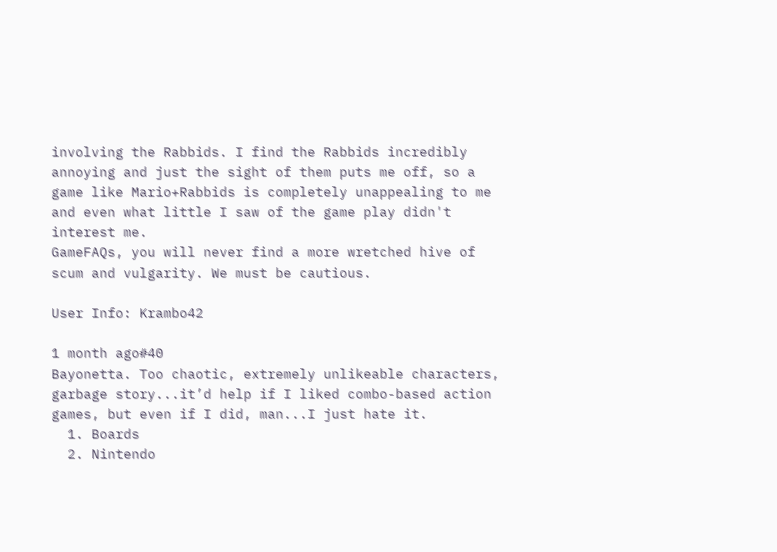involving the Rabbids. I find the Rabbids incredibly annoying and just the sight of them puts me off, so a game like Mario+Rabbids is completely unappealing to me and even what little I saw of the game play didn't interest me.
GameFAQs, you will never find a more wretched hive of scum and vulgarity. We must be cautious.

User Info: Krambo42

1 month ago#40
Bayonetta. Too chaotic, extremely unlikeable characters, garbage story...it’d help if I liked combo-based action games, but even if I did, man...I just hate it.
  1. Boards
  2. Nintendo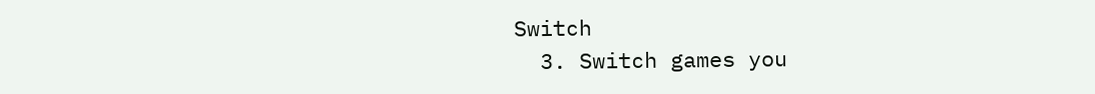Switch
  3. Switch games you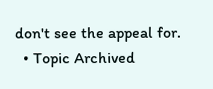don't see the appeal for.
  • Topic Archived